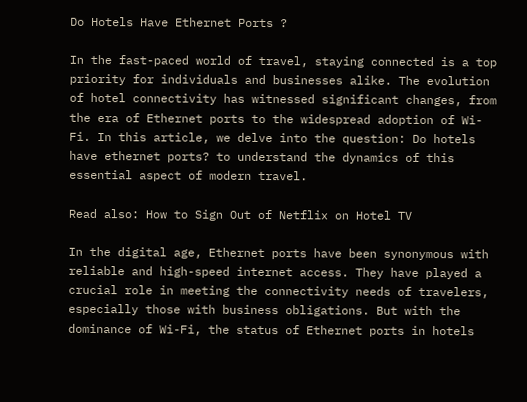Do Hotels Have Ethernet Ports ?

In the fast-paced world of travel, staying connected is a top priority for individuals and businesses alike. The evolution of hotel connectivity has witnessed significant changes, from the era of Ethernet ports to the widespread adoption of Wi-Fi. In this article, we delve into the question: Do hotels have ethernet ports? to understand the dynamics of this essential aspect of modern travel.

Read also: How to Sign Out of Netflix on Hotel TV

In the digital age, Ethernet ports have been synonymous with reliable and high-speed internet access. They have played a crucial role in meeting the connectivity needs of travelers, especially those with business obligations. But with the dominance of Wi-Fi, the status of Ethernet ports in hotels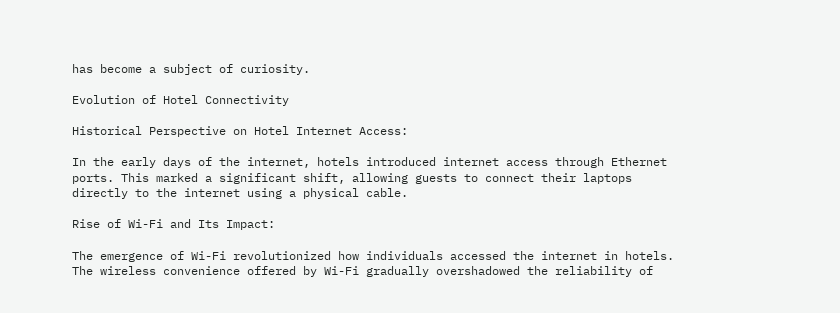has become a subject of curiosity.

Evolution of Hotel Connectivity

Historical Perspective on Hotel Internet Access:

In the early days of the internet, hotels introduced internet access through Ethernet ports. This marked a significant shift, allowing guests to connect their laptops directly to the internet using a physical cable.

Rise of Wi-Fi and Its Impact:

The emergence of Wi-Fi revolutionized how individuals accessed the internet in hotels. The wireless convenience offered by Wi-Fi gradually overshadowed the reliability of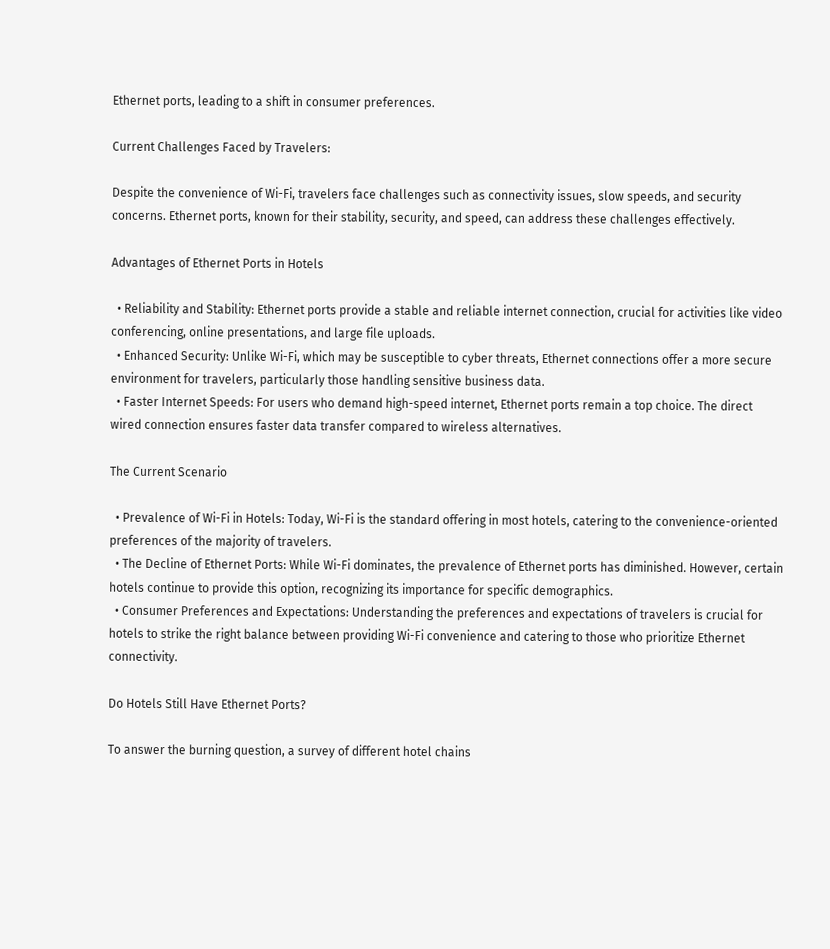Ethernet ports, leading to a shift in consumer preferences.

Current Challenges Faced by Travelers:

Despite the convenience of Wi-Fi, travelers face challenges such as connectivity issues, slow speeds, and security concerns. Ethernet ports, known for their stability, security, and speed, can address these challenges effectively.

Advantages of Ethernet Ports in Hotels

  • Reliability and Stability: Ethernet ports provide a stable and reliable internet connection, crucial for activities like video conferencing, online presentations, and large file uploads.
  • Enhanced Security: Unlike Wi-Fi, which may be susceptible to cyber threats, Ethernet connections offer a more secure environment for travelers, particularly those handling sensitive business data.
  • Faster Internet Speeds: For users who demand high-speed internet, Ethernet ports remain a top choice. The direct wired connection ensures faster data transfer compared to wireless alternatives.

The Current Scenario

  • Prevalence of Wi-Fi in Hotels: Today, Wi-Fi is the standard offering in most hotels, catering to the convenience-oriented preferences of the majority of travelers.
  • The Decline of Ethernet Ports: While Wi-Fi dominates, the prevalence of Ethernet ports has diminished. However, certain hotels continue to provide this option, recognizing its importance for specific demographics.
  • Consumer Preferences and Expectations: Understanding the preferences and expectations of travelers is crucial for hotels to strike the right balance between providing Wi-Fi convenience and catering to those who prioritize Ethernet connectivity.

Do Hotels Still Have Ethernet Ports?

To answer the burning question, a survey of different hotel chains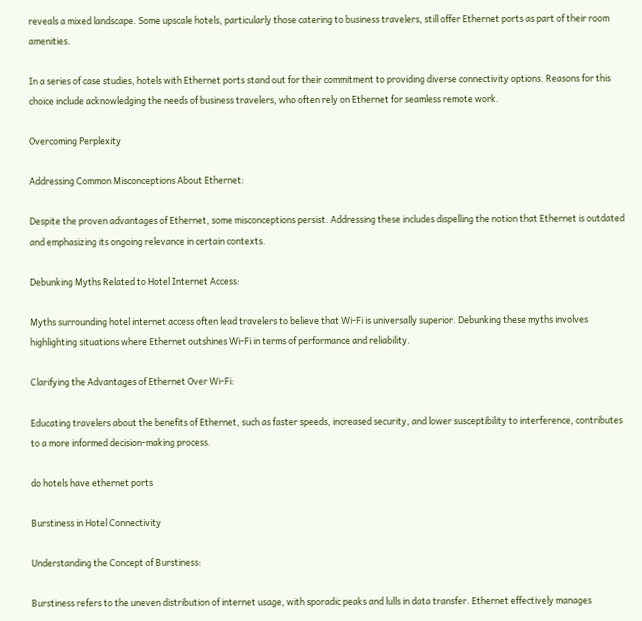reveals a mixed landscape. Some upscale hotels, particularly those catering to business travelers, still offer Ethernet ports as part of their room amenities.

In a series of case studies, hotels with Ethernet ports stand out for their commitment to providing diverse connectivity options. Reasons for this choice include acknowledging the needs of business travelers, who often rely on Ethernet for seamless remote work.

Overcoming Perplexity

Addressing Common Misconceptions About Ethernet:

Despite the proven advantages of Ethernet, some misconceptions persist. Addressing these includes dispelling the notion that Ethernet is outdated and emphasizing its ongoing relevance in certain contexts.

Debunking Myths Related to Hotel Internet Access:

Myths surrounding hotel internet access often lead travelers to believe that Wi-Fi is universally superior. Debunking these myths involves highlighting situations where Ethernet outshines Wi-Fi in terms of performance and reliability.

Clarifying the Advantages of Ethernet Over Wi-Fi:

Educating travelers about the benefits of Ethernet, such as faster speeds, increased security, and lower susceptibility to interference, contributes to a more informed decision-making process.

do hotels have ethernet ports

Burstiness in Hotel Connectivity

Understanding the Concept of Burstiness:

Burstiness refers to the uneven distribution of internet usage, with sporadic peaks and lulls in data transfer. Ethernet effectively manages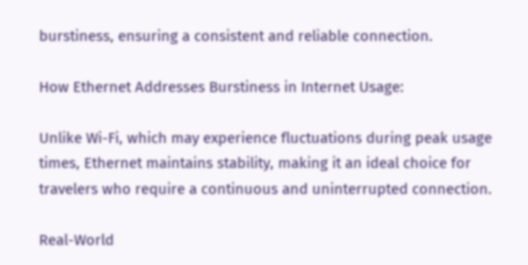burstiness, ensuring a consistent and reliable connection.

How Ethernet Addresses Burstiness in Internet Usage:

Unlike Wi-Fi, which may experience fluctuations during peak usage times, Ethernet maintains stability, making it an ideal choice for travelers who require a continuous and uninterrupted connection.

Real-World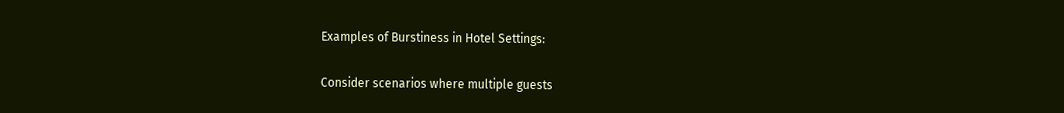Examples of Burstiness in Hotel Settings:

Consider scenarios where multiple guests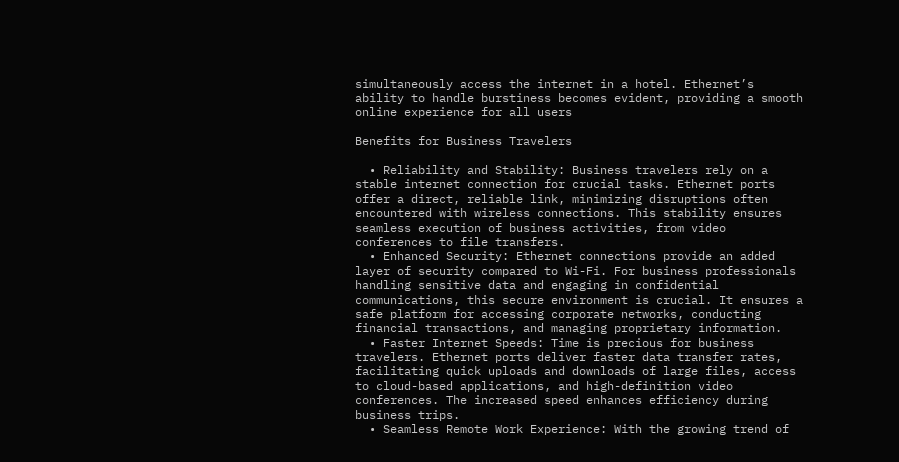simultaneously access the internet in a hotel. Ethernet’s ability to handle burstiness becomes evident, providing a smooth online experience for all users

Benefits for Business Travelers

  • Reliability and Stability: Business travelers rely on a stable internet connection for crucial tasks. Ethernet ports offer a direct, reliable link, minimizing disruptions often encountered with wireless connections. This stability ensures seamless execution of business activities, from video conferences to file transfers.
  • Enhanced Security: Ethernet connections provide an added layer of security compared to Wi-Fi. For business professionals handling sensitive data and engaging in confidential communications, this secure environment is crucial. It ensures a safe platform for accessing corporate networks, conducting financial transactions, and managing proprietary information.
  • Faster Internet Speeds: Time is precious for business travelers. Ethernet ports deliver faster data transfer rates, facilitating quick uploads and downloads of large files, access to cloud-based applications, and high-definition video conferences. The increased speed enhances efficiency during business trips.
  • Seamless Remote Work Experience: With the growing trend of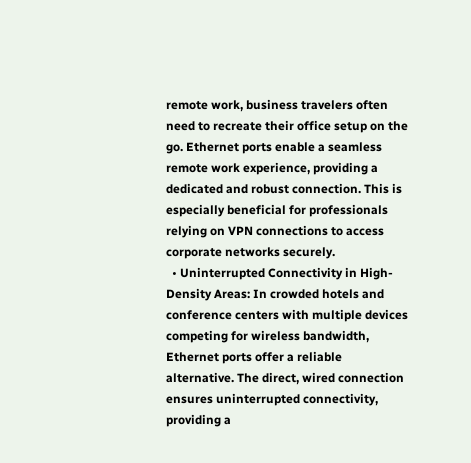remote work, business travelers often need to recreate their office setup on the go. Ethernet ports enable a seamless remote work experience, providing a dedicated and robust connection. This is especially beneficial for professionals relying on VPN connections to access corporate networks securely.
  • Uninterrupted Connectivity in High-Density Areas: In crowded hotels and conference centers with multiple devices competing for wireless bandwidth, Ethernet ports offer a reliable alternative. The direct, wired connection ensures uninterrupted connectivity, providing a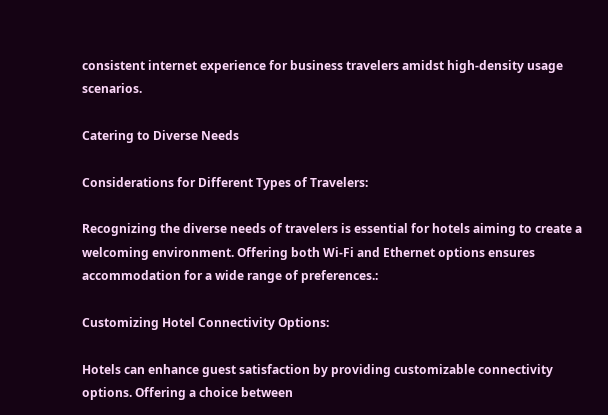consistent internet experience for business travelers amidst high-density usage scenarios.

Catering to Diverse Needs

Considerations for Different Types of Travelers:

Recognizing the diverse needs of travelers is essential for hotels aiming to create a welcoming environment. Offering both Wi-Fi and Ethernet options ensures accommodation for a wide range of preferences.:

Customizing Hotel Connectivity Options:

Hotels can enhance guest satisfaction by providing customizable connectivity options. Offering a choice between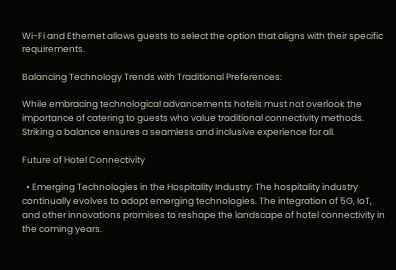Wi-Fi and Ethernet allows guests to select the option that aligns with their specific requirements.

Balancing Technology Trends with Traditional Preferences:

While embracing technological advancements hotels must not overlook the importance of catering to guests who value traditional connectivity methods. Striking a balance ensures a seamless and inclusive experience for all.

Future of Hotel Connectivity

  • Emerging Technologies in the Hospitality Industry: The hospitality industry continually evolves to adopt emerging technologies. The integration of 5G, IoT, and other innovations promises to reshape the landscape of hotel connectivity in the coming years.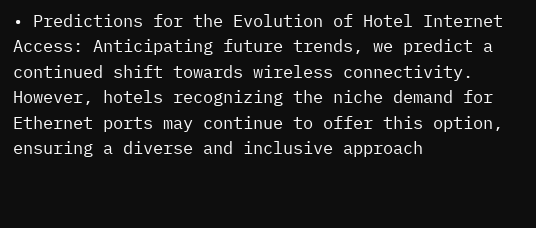• Predictions for the Evolution of Hotel Internet Access: Anticipating future trends, we predict a continued shift towards wireless connectivity. However, hotels recognizing the niche demand for Ethernet ports may continue to offer this option, ensuring a diverse and inclusive approach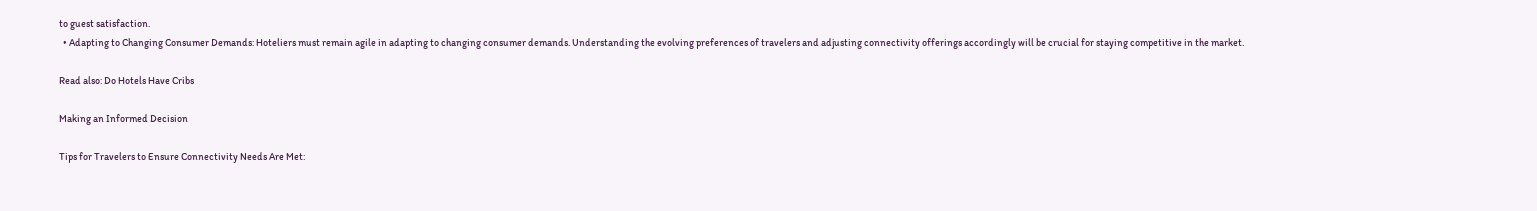to guest satisfaction.
  • Adapting to Changing Consumer Demands: Hoteliers must remain agile in adapting to changing consumer demands. Understanding the evolving preferences of travelers and adjusting connectivity offerings accordingly will be crucial for staying competitive in the market.

Read also: Do Hotels Have Cribs

Making an Informed Decision

Tips for Travelers to Ensure Connectivity Needs Are Met: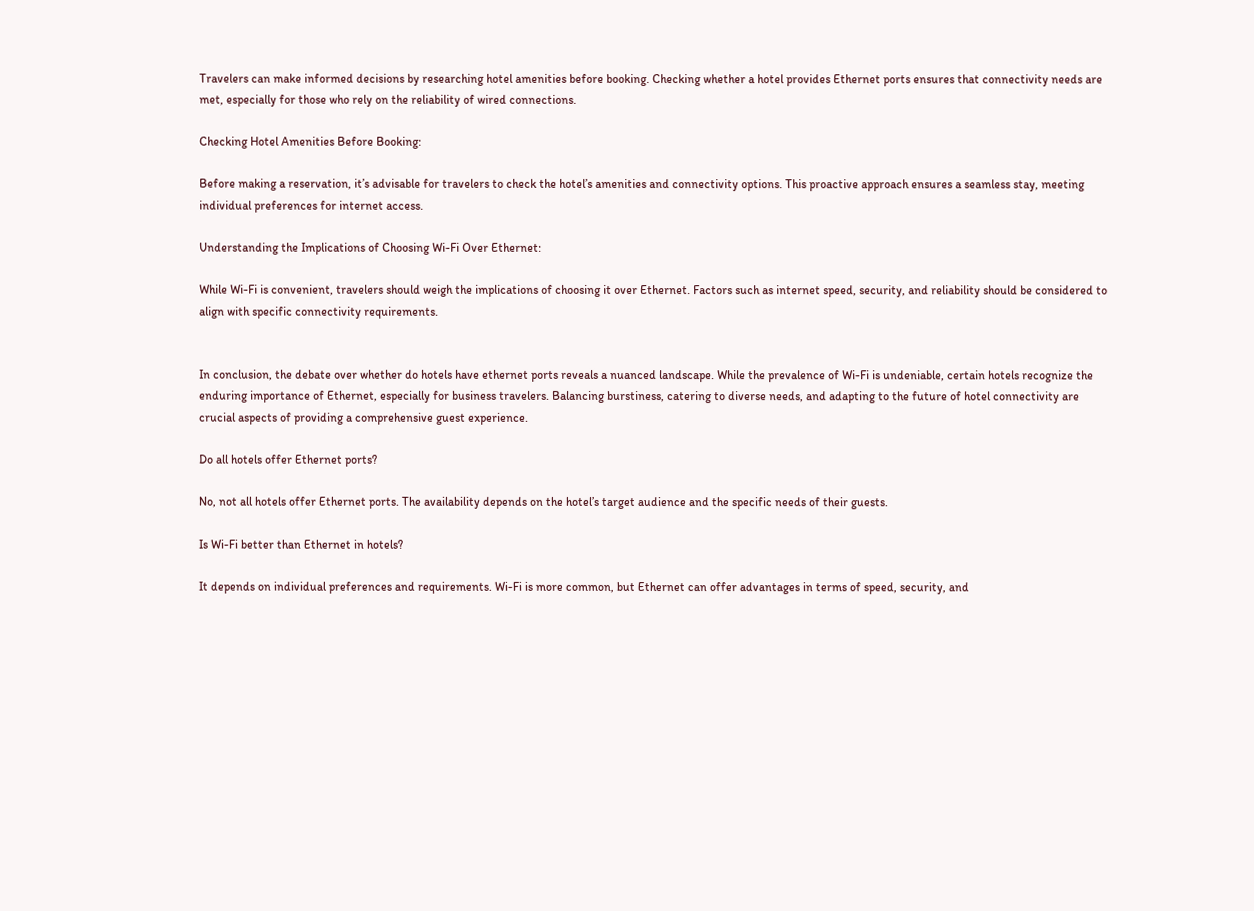Travelers can make informed decisions by researching hotel amenities before booking. Checking whether a hotel provides Ethernet ports ensures that connectivity needs are met, especially for those who rely on the reliability of wired connections.

Checking Hotel Amenities Before Booking:

Before making a reservation, it’s advisable for travelers to check the hotel’s amenities and connectivity options. This proactive approach ensures a seamless stay, meeting individual preferences for internet access.

Understanding the Implications of Choosing Wi-Fi Over Ethernet:

While Wi-Fi is convenient, travelers should weigh the implications of choosing it over Ethernet. Factors such as internet speed, security, and reliability should be considered to align with specific connectivity requirements.


In conclusion, the debate over whether do hotels have ethernet ports reveals a nuanced landscape. While the prevalence of Wi-Fi is undeniable, certain hotels recognize the enduring importance of Ethernet, especially for business travelers. Balancing burstiness, catering to diverse needs, and adapting to the future of hotel connectivity are crucial aspects of providing a comprehensive guest experience.

Do all hotels offer Ethernet ports?

No, not all hotels offer Ethernet ports. The availability depends on the hotel’s target audience and the specific needs of their guests.

Is Wi-Fi better than Ethernet in hotels?

It depends on individual preferences and requirements. Wi-Fi is more common, but Ethernet can offer advantages in terms of speed, security, and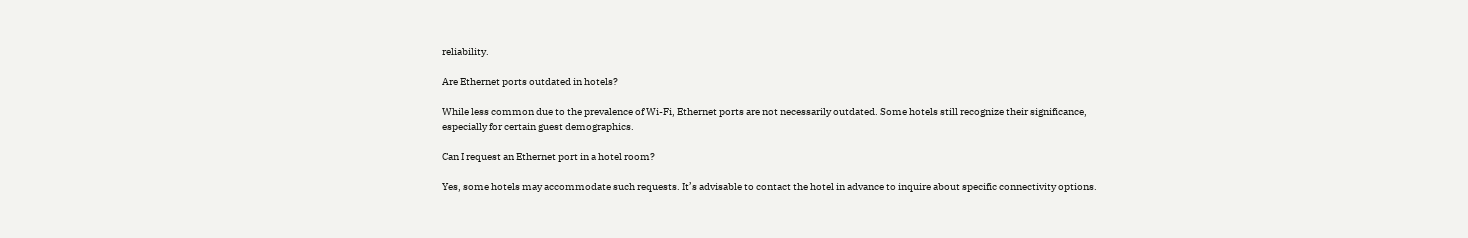reliability.

Are Ethernet ports outdated in hotels?

While less common due to the prevalence of Wi-Fi, Ethernet ports are not necessarily outdated. Some hotels still recognize their significance, especially for certain guest demographics.

Can I request an Ethernet port in a hotel room?

Yes, some hotels may accommodate such requests. It’s advisable to contact the hotel in advance to inquire about specific connectivity options.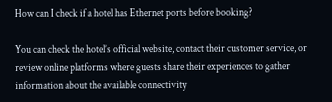How can I check if a hotel has Ethernet ports before booking?

You can check the hotel’s official website, contact their customer service, or review online platforms where guests share their experiences to gather information about the available connectivity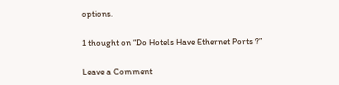options.

1 thought on “Do Hotels Have Ethernet Ports ?”

Leave a Comment